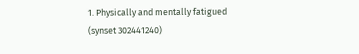1. Physically and mentally fatigued (synset 302441240)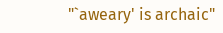"`aweary' is archaic"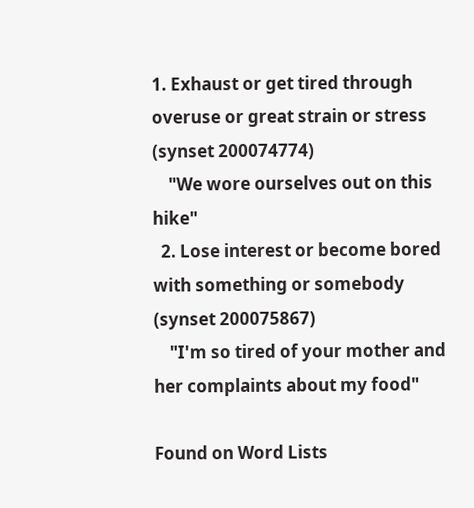1. Exhaust or get tired through overuse or great strain or stress (synset 200074774)
    "We wore ourselves out on this hike"
  2. Lose interest or become bored with something or somebody (synset 200075867)
    "I'm so tired of your mother and her complaints about my food"

Found on Word Lists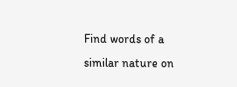Find words of a similar nature on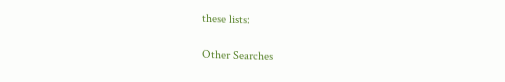these lists:

Other Searches